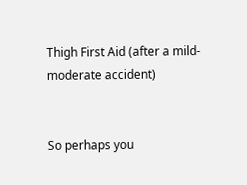Thigh First Aid (after a mild-moderate accident)


So perhaps you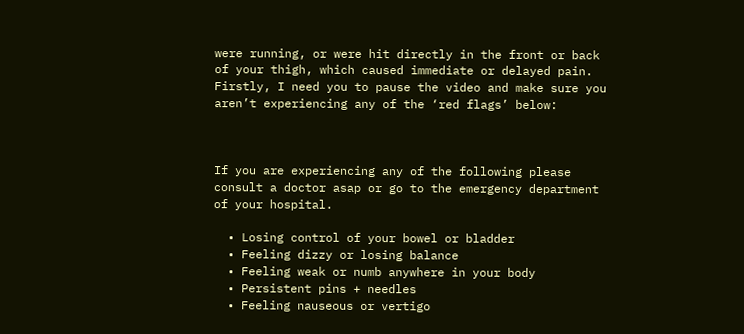were running, or were hit directly in the front or back of your thigh, which caused immediate or delayed pain. Firstly, I need you to pause the video and make sure you aren’t experiencing any of the ‘red flags’ below:



If you are experiencing any of the following please consult a doctor asap or go to the emergency department of your hospital.

  • Losing control of your bowel or bladder
  • Feeling dizzy or losing balance
  • Feeling weak or numb anywhere in your body
  • Persistent pins + needles
  • Feeling nauseous or vertigo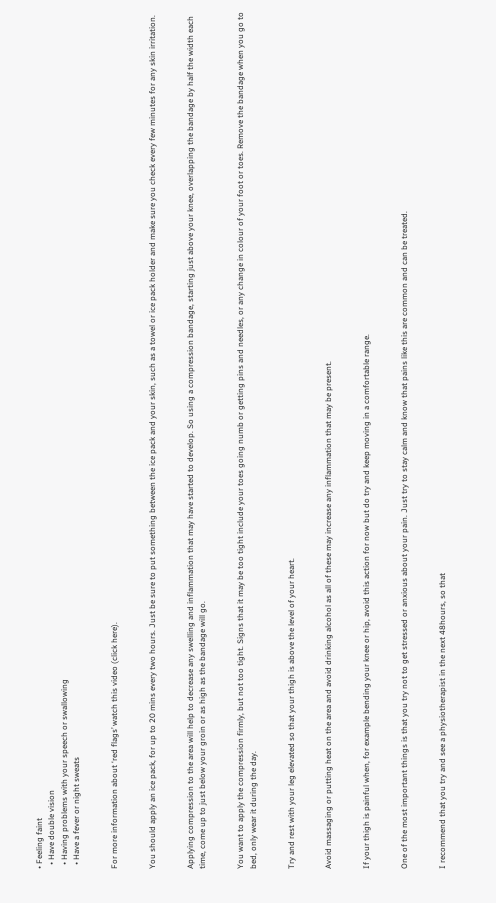• Feeling faint
  • Have double vision
  • Having problems with your speech or swallowing
  • Have a fever or night sweats


For more information about ‘red flags’ watch this video (click here).


You should apply an ice pack, for up to 20 mins every two hours. Just be sure to put something between the ice pack and your skin, such as a towel or ice pack holder and make sure you check every few minutes for any skin irritation.


Applying compression to the area will help to decrease any swelling and inflammation that may have started to develop. So using a compression bandage, starting just above your knee, overlapping the bandage by half the width each time, come up to just below your groin or as high as the bandage will go.


You want to apply the compression firmly, but not too tight. Signs that it may be too tight include your toes going numb or getting pins and needles, or any change in colour of your foot or toes. Remove the bandage when you go to bed, only wear it during the day.


Try and rest with your leg elevated so that your thigh is above the level of your heart.


Avoid massaging or putting heat on the area and avoid drinking alcohol as all of these may increase any inflammation that may be present.


If your thigh is painful when, for example bending your knee or hip, avoid this action for now but do try and keep moving in a comfortable range.


One of the most important things is that you try not to get stressed or anxious about your pain. Just try to stay calm and know that pains like this are common and can be treated.


I recommend that you try and see a physiotherapist in the next 48hours, so that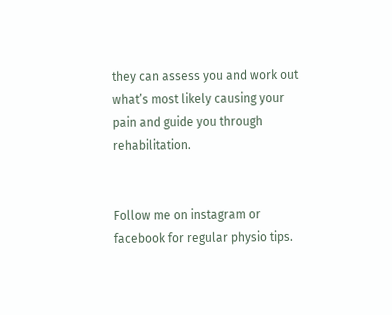they can assess you and work out what’s most likely causing your pain and guide you through rehabilitation.


Follow me on instagram or facebook for regular physio tips.